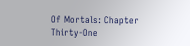Of Mortals: Chapter Thirty-One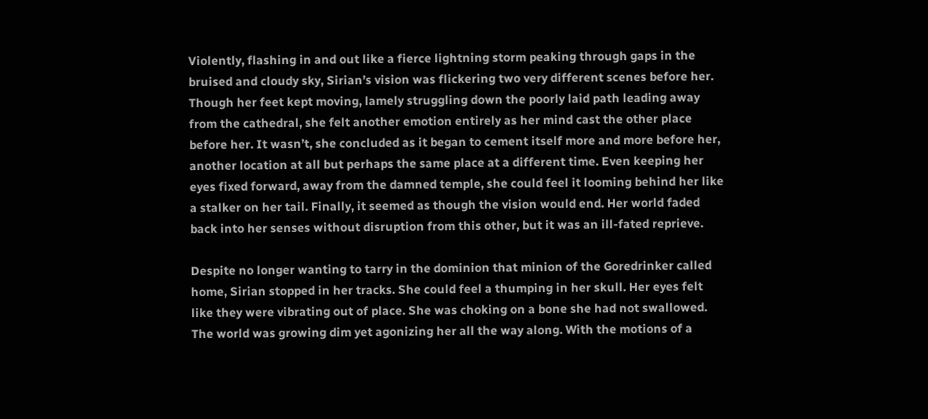Violently, flashing in and out like a fierce lightning storm peaking through gaps in the bruised and cloudy sky, Sirian’s vision was flickering two very different scenes before her. Though her feet kept moving, lamely struggling down the poorly laid path leading away from the cathedral, she felt another emotion entirely as her mind cast the other place before her. It wasn’t, she concluded as it began to cement itself more and more before her, another location at all but perhaps the same place at a different time. Even keeping her eyes fixed forward, away from the damned temple, she could feel it looming behind her like a stalker on her tail. Finally, it seemed as though the vision would end. Her world faded back into her senses without disruption from this other, but it was an ill-fated reprieve.

Despite no longer wanting to tarry in the dominion that minion of the Goredrinker called home, Sirian stopped in her tracks. She could feel a thumping in her skull. Her eyes felt like they were vibrating out of place. She was choking on a bone she had not swallowed. The world was growing dim yet agonizing her all the way along. With the motions of a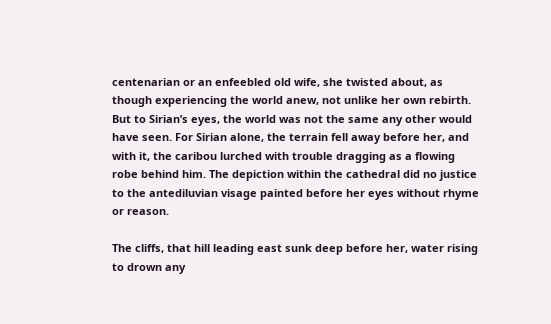centenarian or an enfeebled old wife, she twisted about, as though experiencing the world anew, not unlike her own rebirth. But to Sirian’s eyes, the world was not the same any other would have seen. For Sirian alone, the terrain fell away before her, and with it, the caribou lurched with trouble dragging as a flowing robe behind him. The depiction within the cathedral did no justice to the antediluvian visage painted before her eyes without rhyme or reason.

The cliffs, that hill leading east sunk deep before her, water rising to drown any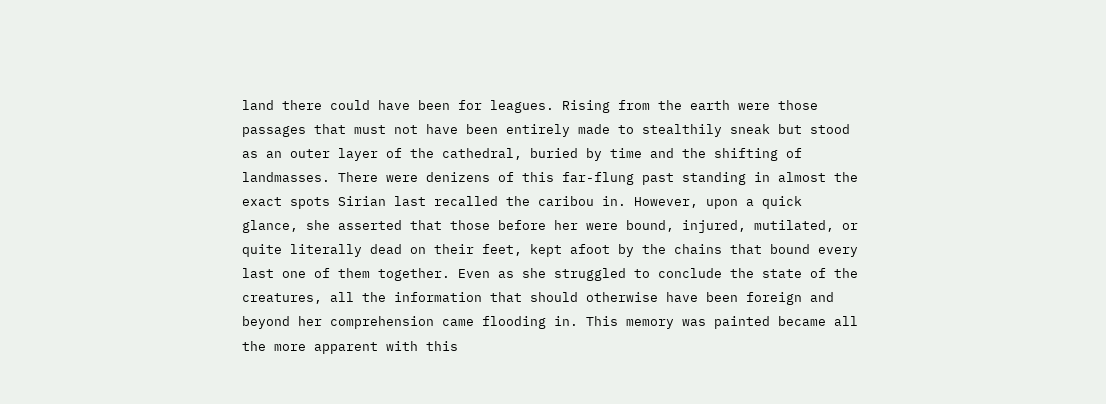land there could have been for leagues. Rising from the earth were those passages that must not have been entirely made to stealthily sneak but stood as an outer layer of the cathedral, buried by time and the shifting of landmasses. There were denizens of this far-flung past standing in almost the exact spots Sirian last recalled the caribou in. However, upon a quick glance, she asserted that those before her were bound, injured, mutilated, or quite literally dead on their feet, kept afoot by the chains that bound every last one of them together. Even as she struggled to conclude the state of the creatures, all the information that should otherwise have been foreign and beyond her comprehension came flooding in. This memory was painted became all the more apparent with this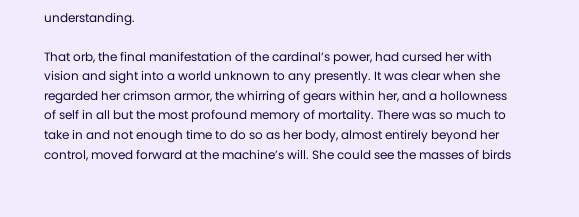understanding.

That orb, the final manifestation of the cardinal’s power, had cursed her with vision and sight into a world unknown to any presently. It was clear when she regarded her crimson armor, the whirring of gears within her, and a hollowness of self in all but the most profound memory of mortality. There was so much to take in and not enough time to do so as her body, almost entirely beyond her control, moved forward at the machine’s will. She could see the masses of birds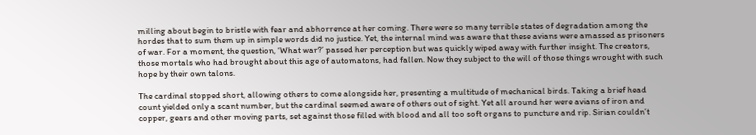milling about begin to bristle with fear and abhorrence at her coming. There were so many terrible states of degradation among the hordes that to sum them up in simple words did no justice. Yet, the internal mind was aware that these avians were amassed as prisoners of war. For a moment, the question, ‘What war?’ passed her perception but was quickly wiped away with further insight. The creators, those mortals who had brought about this age of automatons, had fallen. Now they subject to the will of those things wrought with such hope by their own talons.

The cardinal stopped short, allowing others to come alongside her, presenting a multitude of mechanical birds. Taking a brief head count yielded only a scant number, but the cardinal seemed aware of others out of sight. Yet all around her were avians of iron and copper, gears and other moving parts, set against those filled with blood and all too soft organs to puncture and rip. Sirian couldn’t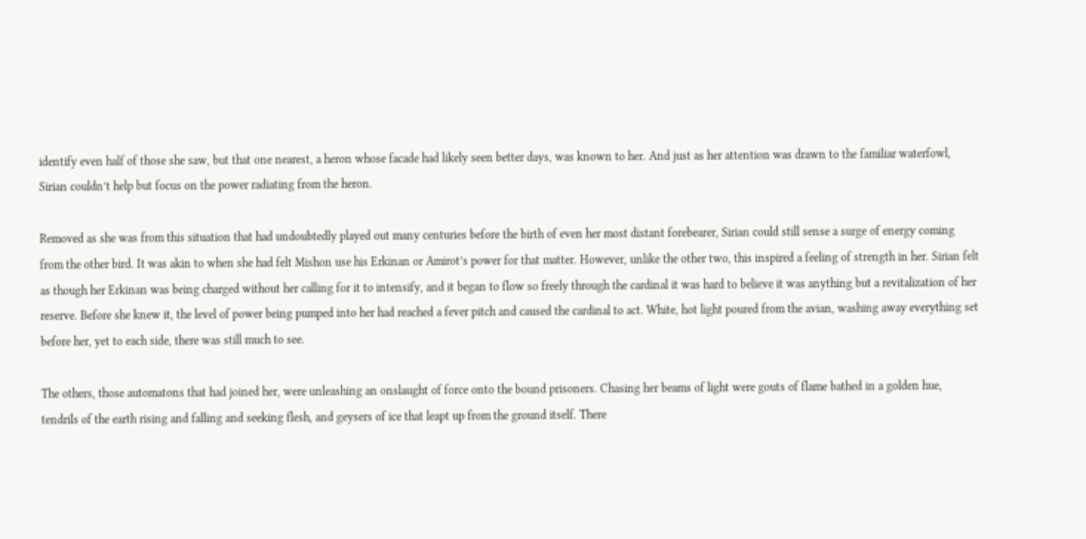identify even half of those she saw, but that one nearest, a heron whose facade had likely seen better days, was known to her. And just as her attention was drawn to the familiar waterfowl, Sirian couldn’t help but focus on the power radiating from the heron.

Removed as she was from this situation that had undoubtedly played out many centuries before the birth of even her most distant forebearer, Sirian could still sense a surge of energy coming from the other bird. It was akin to when she had felt Mishon use his Erkinan or Amirot’s power for that matter. However, unlike the other two, this inspired a feeling of strength in her. Sirian felt as though her Erkinan was being charged without her calling for it to intensify, and it began to flow so freely through the cardinal it was hard to believe it was anything but a revitalization of her reserve. Before she knew it, the level of power being pumped into her had reached a fever pitch and caused the cardinal to act. White, hot light poured from the avian, washing away everything set before her, yet to each side, there was still much to see.

The others, those automatons that had joined her, were unleashing an onslaught of force onto the bound prisoners. Chasing her beams of light were gouts of flame bathed in a golden hue, tendrils of the earth rising and falling and seeking flesh, and geysers of ice that leapt up from the ground itself. There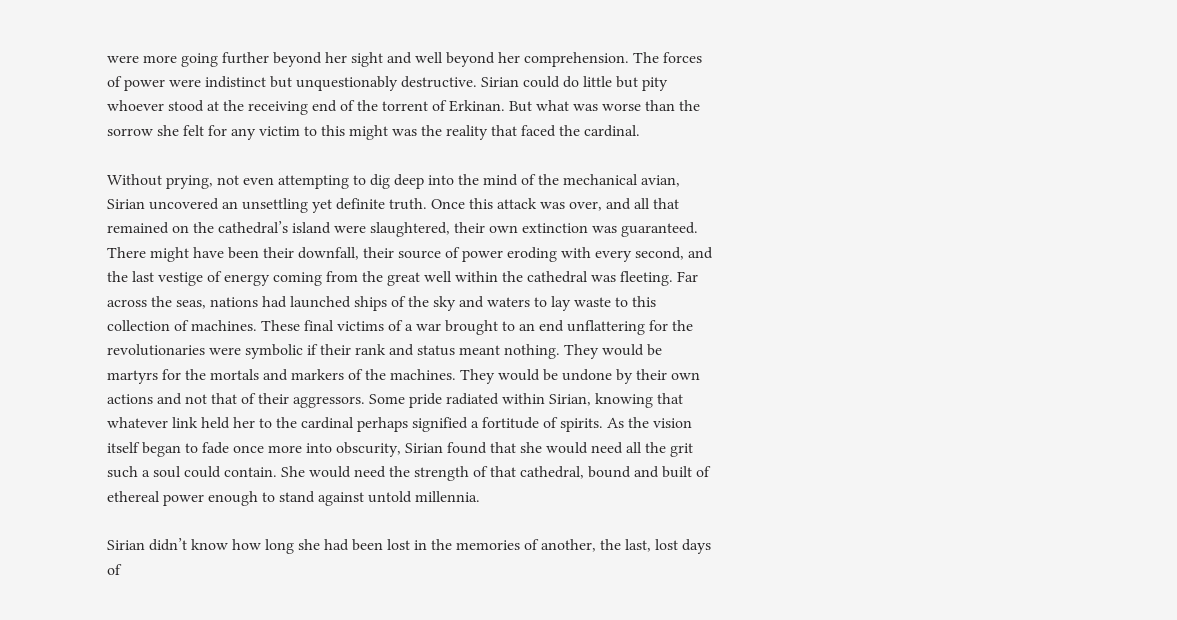were more going further beyond her sight and well beyond her comprehension. The forces of power were indistinct but unquestionably destructive. Sirian could do little but pity whoever stood at the receiving end of the torrent of Erkinan. But what was worse than the sorrow she felt for any victim to this might was the reality that faced the cardinal.

Without prying, not even attempting to dig deep into the mind of the mechanical avian, Sirian uncovered an unsettling yet definite truth. Once this attack was over, and all that remained on the cathedral’s island were slaughtered, their own extinction was guaranteed. There might have been their downfall, their source of power eroding with every second, and the last vestige of energy coming from the great well within the cathedral was fleeting. Far across the seas, nations had launched ships of the sky and waters to lay waste to this collection of machines. These final victims of a war brought to an end unflattering for the revolutionaries were symbolic if their rank and status meant nothing. They would be martyrs for the mortals and markers of the machines. They would be undone by their own actions and not that of their aggressors. Some pride radiated within Sirian, knowing that whatever link held her to the cardinal perhaps signified a fortitude of spirits. As the vision itself began to fade once more into obscurity, Sirian found that she would need all the grit such a soul could contain. She would need the strength of that cathedral, bound and built of ethereal power enough to stand against untold millennia.

Sirian didn’t know how long she had been lost in the memories of another, the last, lost days of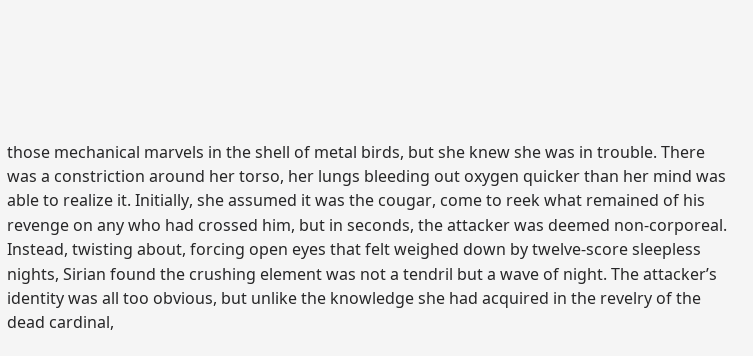those mechanical marvels in the shell of metal birds, but she knew she was in trouble. There was a constriction around her torso, her lungs bleeding out oxygen quicker than her mind was able to realize it. Initially, she assumed it was the cougar, come to reek what remained of his revenge on any who had crossed him, but in seconds, the attacker was deemed non-corporeal. Instead, twisting about, forcing open eyes that felt weighed down by twelve-score sleepless nights, Sirian found the crushing element was not a tendril but a wave of night. The attacker’s identity was all too obvious, but unlike the knowledge she had acquired in the revelry of the dead cardinal,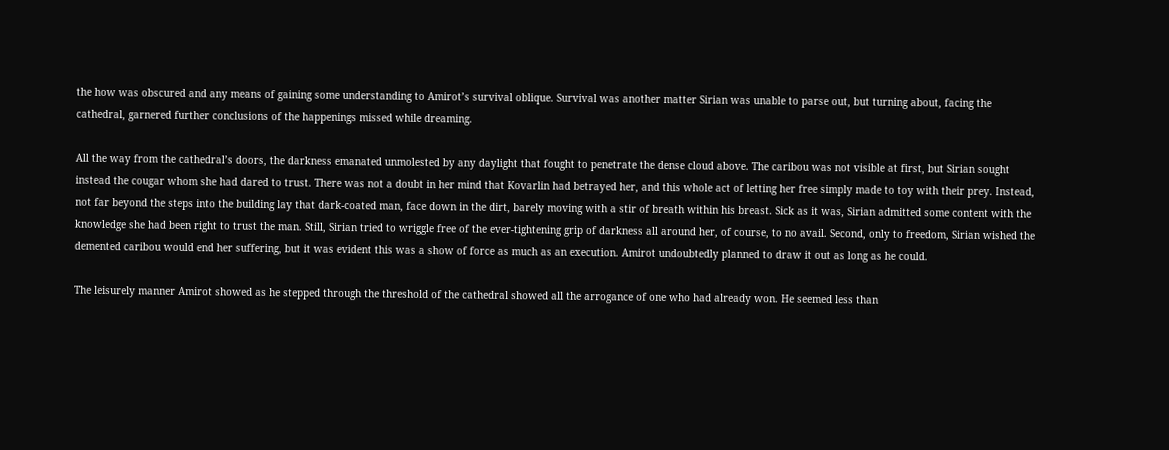the how was obscured and any means of gaining some understanding to Amirot’s survival oblique. Survival was another matter Sirian was unable to parse out, but turning about, facing the cathedral, garnered further conclusions of the happenings missed while dreaming.

All the way from the cathedral’s doors, the darkness emanated unmolested by any daylight that fought to penetrate the dense cloud above. The caribou was not visible at first, but Sirian sought instead the cougar whom she had dared to trust. There was not a doubt in her mind that Kovarlin had betrayed her, and this whole act of letting her free simply made to toy with their prey. Instead, not far beyond the steps into the building lay that dark-coated man, face down in the dirt, barely moving with a stir of breath within his breast. Sick as it was, Sirian admitted some content with the knowledge she had been right to trust the man. Still, Sirian tried to wriggle free of the ever-tightening grip of darkness all around her, of course, to no avail. Second, only to freedom, Sirian wished the demented caribou would end her suffering, but it was evident this was a show of force as much as an execution. Amirot undoubtedly planned to draw it out as long as he could.

The leisurely manner Amirot showed as he stepped through the threshold of the cathedral showed all the arrogance of one who had already won. He seemed less than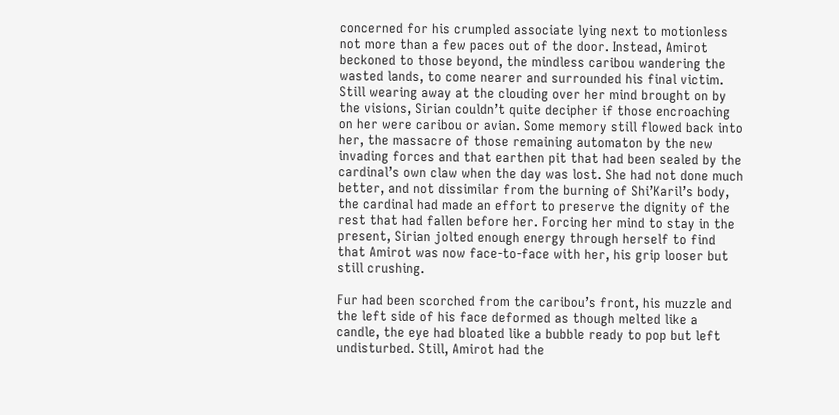concerned for his crumpled associate lying next to motionless not more than a few paces out of the door. Instead, Amirot beckoned to those beyond, the mindless caribou wandering the wasted lands, to come nearer and surrounded his final victim. Still wearing away at the clouding over her mind brought on by the visions, Sirian couldn’t quite decipher if those encroaching on her were caribou or avian. Some memory still flowed back into her, the massacre of those remaining automaton by the new invading forces and that earthen pit that had been sealed by the cardinal’s own claw when the day was lost. She had not done much better, and not dissimilar from the burning of Shi’Karil’s body, the cardinal had made an effort to preserve the dignity of the rest that had fallen before her. Forcing her mind to stay in the present, Sirian jolted enough energy through herself to find that Amirot was now face-to-face with her, his grip looser but still crushing.

Fur had been scorched from the caribou’s front, his muzzle and the left side of his face deformed as though melted like a candle, the eye had bloated like a bubble ready to pop but left undisturbed. Still, Amirot had the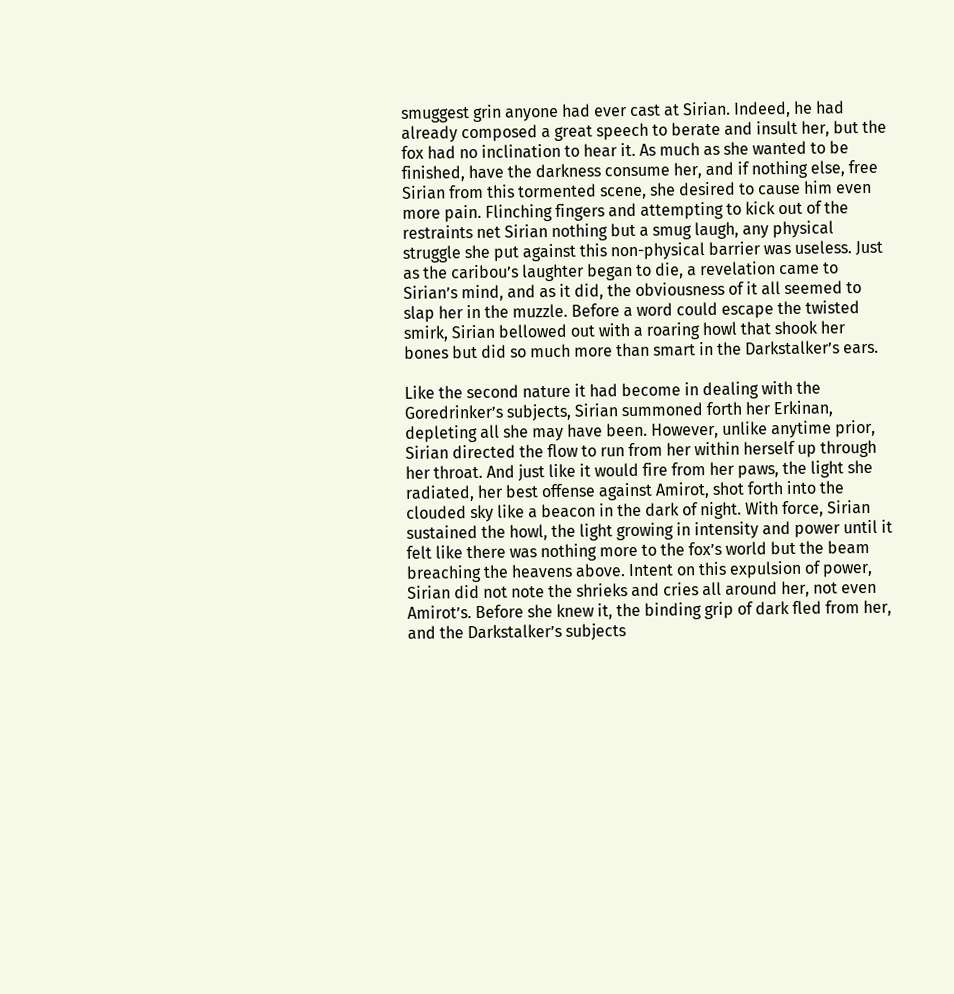smuggest grin anyone had ever cast at Sirian. Indeed, he had already composed a great speech to berate and insult her, but the fox had no inclination to hear it. As much as she wanted to be finished, have the darkness consume her, and if nothing else, free Sirian from this tormented scene, she desired to cause him even more pain. Flinching fingers and attempting to kick out of the restraints net Sirian nothing but a smug laugh, any physical struggle she put against this non-physical barrier was useless. Just as the caribou’s laughter began to die, a revelation came to Sirian’s mind, and as it did, the obviousness of it all seemed to slap her in the muzzle. Before a word could escape the twisted smirk, Sirian bellowed out with a roaring howl that shook her bones but did so much more than smart in the Darkstalker’s ears.

Like the second nature it had become in dealing with the Goredrinker’s subjects, Sirian summoned forth her Erkinan, depleting all she may have been. However, unlike anytime prior, Sirian directed the flow to run from her within herself up through her throat. And just like it would fire from her paws, the light she radiated, her best offense against Amirot, shot forth into the clouded sky like a beacon in the dark of night. With force, Sirian sustained the howl, the light growing in intensity and power until it felt like there was nothing more to the fox’s world but the beam breaching the heavens above. Intent on this expulsion of power, Sirian did not note the shrieks and cries all around her, not even Amirot’s. Before she knew it, the binding grip of dark fled from her, and the Darkstalker’s subjects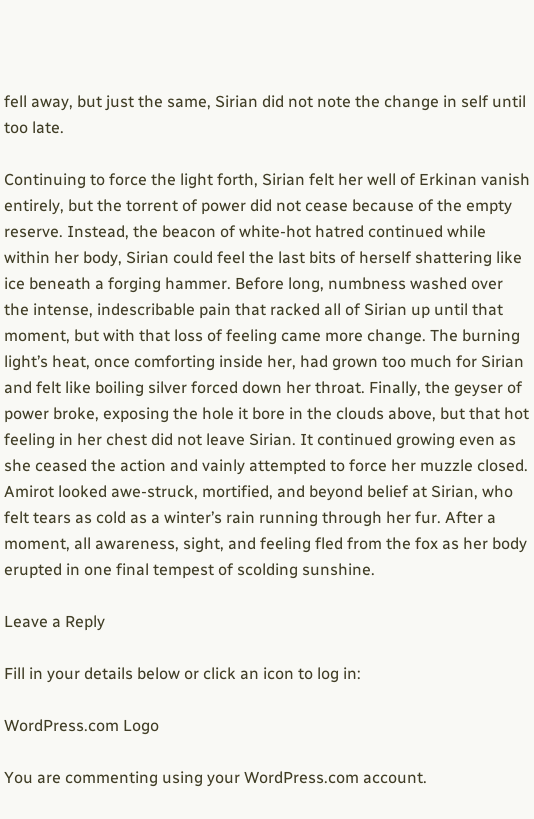fell away, but just the same, Sirian did not note the change in self until too late.

Continuing to force the light forth, Sirian felt her well of Erkinan vanish entirely, but the torrent of power did not cease because of the empty reserve. Instead, the beacon of white-hot hatred continued while within her body, Sirian could feel the last bits of herself shattering like ice beneath a forging hammer. Before long, numbness washed over the intense, indescribable pain that racked all of Sirian up until that moment, but with that loss of feeling came more change. The burning light’s heat, once comforting inside her, had grown too much for Sirian and felt like boiling silver forced down her throat. Finally, the geyser of power broke, exposing the hole it bore in the clouds above, but that hot feeling in her chest did not leave Sirian. It continued growing even as she ceased the action and vainly attempted to force her muzzle closed. Amirot looked awe-struck, mortified, and beyond belief at Sirian, who felt tears as cold as a winter’s rain running through her fur. After a moment, all awareness, sight, and feeling fled from the fox as her body erupted in one final tempest of scolding sunshine.

Leave a Reply

Fill in your details below or click an icon to log in:

WordPress.com Logo

You are commenting using your WordPress.com account.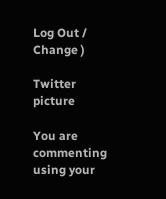Log Out /  Change )

Twitter picture

You are commenting using your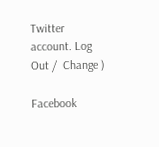Twitter account. Log Out /  Change )

Facebook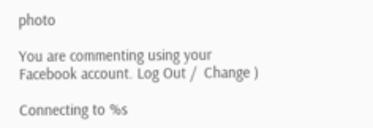photo

You are commenting using your Facebook account. Log Out /  Change )

Connecting to %s